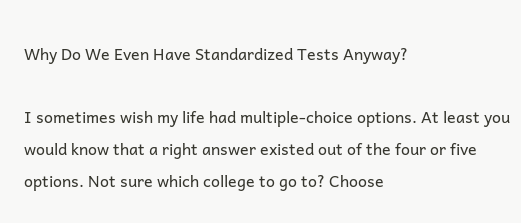Why Do We Even Have Standardized Tests Anyway?

I sometimes wish my life had multiple-choice options. At least you would know that a right answer existed out of the four or five options. Not sure which college to go to? Choose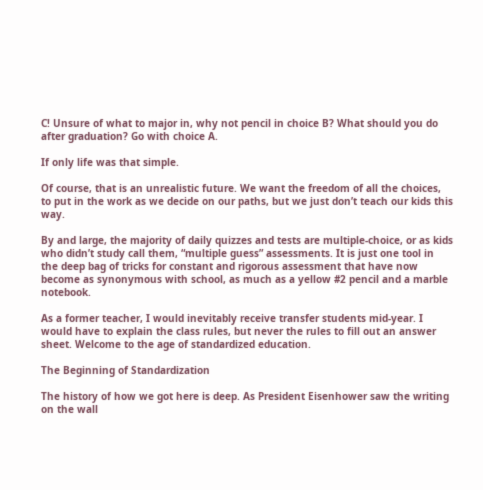C! Unsure of what to major in, why not pencil in choice B? What should you do after graduation? Go with choice A.

If only life was that simple.

Of course, that is an unrealistic future. We want the freedom of all the choices, to put in the work as we decide on our paths, but we just don’t teach our kids this way.

By and large, the majority of daily quizzes and tests are multiple-choice, or as kids who didn’t study call them, “multiple guess” assessments. It is just one tool in the deep bag of tricks for constant and rigorous assessment that have now become as synonymous with school, as much as a yellow #2 pencil and a marble notebook.

As a former teacher, I would inevitably receive transfer students mid-year. I would have to explain the class rules, but never the rules to fill out an answer sheet. Welcome to the age of standardized education.

The Beginning of Standardization

The history of how we got here is deep. As President Eisenhower saw the writing on the wall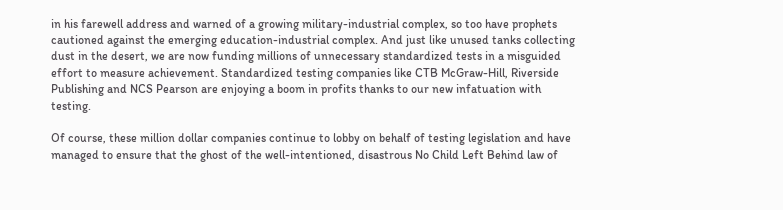in his farewell address and warned of a growing military-industrial complex, so too have prophets cautioned against the emerging education-industrial complex. And just like unused tanks collecting dust in the desert, we are now funding millions of unnecessary standardized tests in a misguided effort to measure achievement. Standardized testing companies like CTB McGraw-Hill, Riverside Publishing and NCS Pearson are enjoying a boom in profits thanks to our new infatuation with testing.

Of course, these million dollar companies continue to lobby on behalf of testing legislation and have managed to ensure that the ghost of the well-intentioned, disastrous No Child Left Behind law of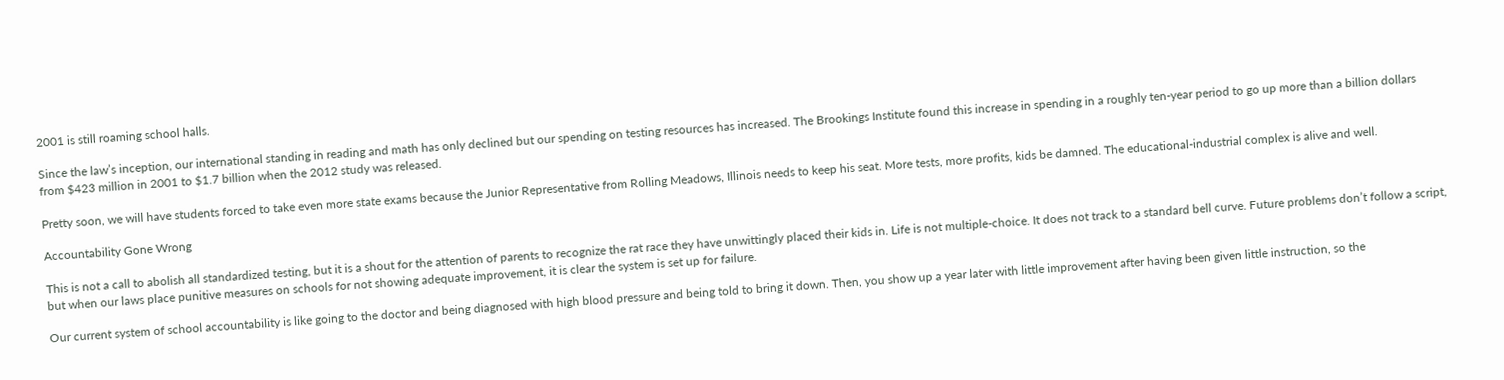2001 is still roaming school halls.

Since the law’s inception, our international standing in reading and math has only declined but our spending on testing resources has increased. The Brookings Institute found this increase in spending in a roughly ten-year period to go up more than a billion dollars from $423 million in 2001 to $1.7 billion when the 2012 study was released.

Pretty soon, we will have students forced to take even more state exams because the Junior Representative from Rolling Meadows, Illinois needs to keep his seat. More tests, more profits, kids be damned. The educational-industrial complex is alive and well.

Accountability Gone Wrong

This is not a call to abolish all standardized testing, but it is a shout for the attention of parents to recognize the rat race they have unwittingly placed their kids in. Life is not multiple-choice. It does not track to a standard bell curve. Future problems don’t follow a script, but when our laws place punitive measures on schools for not showing adequate improvement, it is clear the system is set up for failure.

Our current system of school accountability is like going to the doctor and being diagnosed with high blood pressure and being told to bring it down. Then, you show up a year later with little improvement after having been given little instruction, so the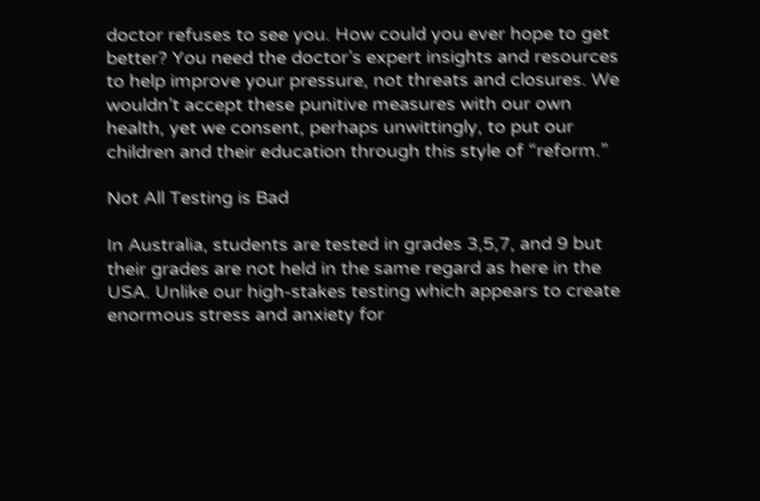doctor refuses to see you. How could you ever hope to get better? You need the doctor’s expert insights and resources to help improve your pressure, not threats and closures. We wouldn’t accept these punitive measures with our own health, yet we consent, perhaps unwittingly, to put our children and their education through this style of “reform.”

Not All Testing is Bad

In Australia, students are tested in grades 3,5,7, and 9 but their grades are not held in the same regard as here in the USA. Unlike our high-stakes testing which appears to create enormous stress and anxiety for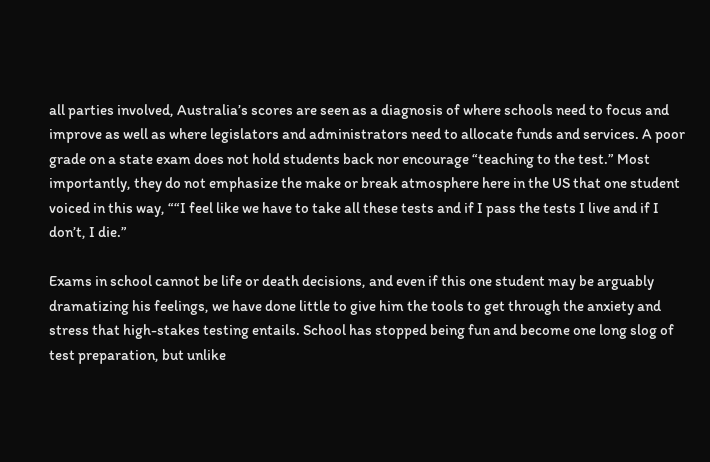all parties involved, Australia’s scores are seen as a diagnosis of where schools need to focus and improve as well as where legislators and administrators need to allocate funds and services. A poor grade on a state exam does not hold students back nor encourage “teaching to the test.” Most importantly, they do not emphasize the make or break atmosphere here in the US that one student voiced in this way, ““I feel like we have to take all these tests and if I pass the tests I live and if I don’t, I die.”

Exams in school cannot be life or death decisions, and even if this one student may be arguably dramatizing his feelings, we have done little to give him the tools to get through the anxiety and stress that high-stakes testing entails. School has stopped being fun and become one long slog of test preparation, but unlike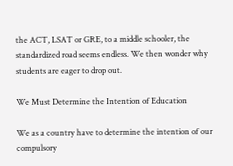the ACT, LSAT or GRE, to a middle schooler, the standardized road seems endless. We then wonder why students are eager to drop out.

We Must Determine the Intention of Education

We as a country have to determine the intention of our compulsory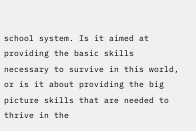school system. Is it aimed at providing the basic skills necessary to survive in this world, or is it about providing the big picture skills that are needed to thrive in the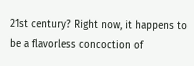21st century? Right now, it happens to be a flavorless concoction of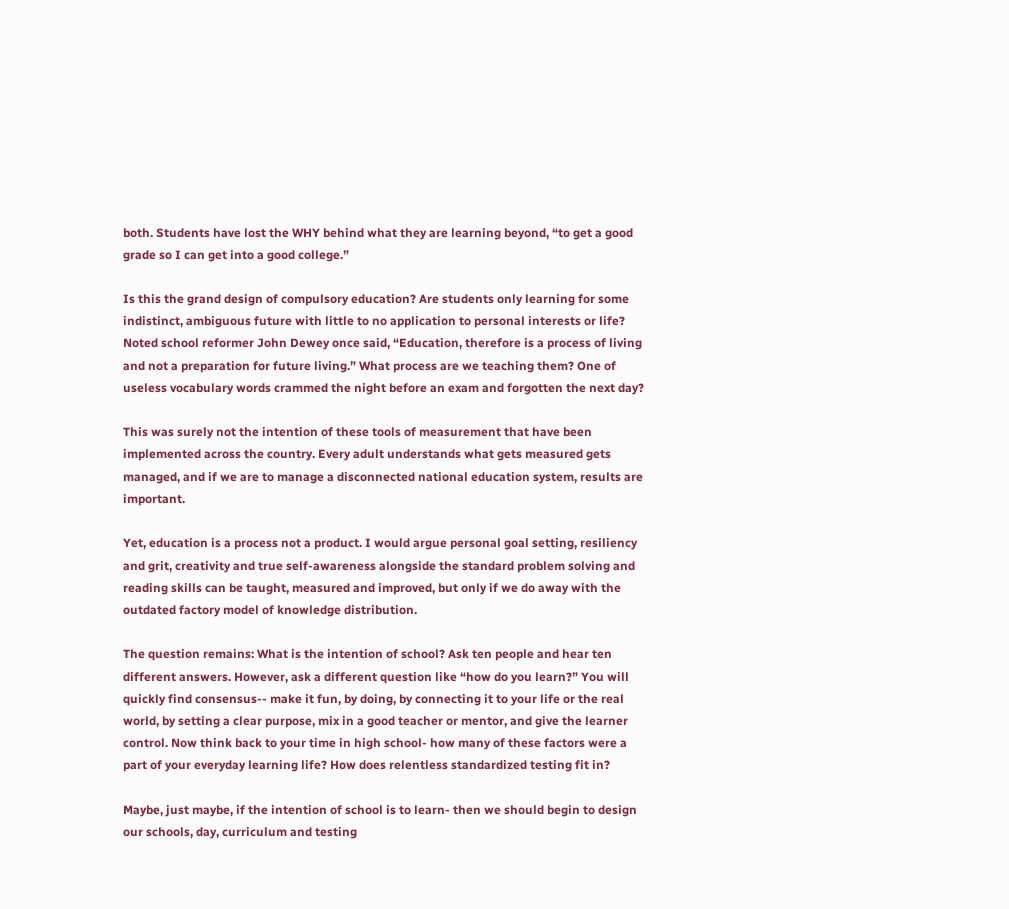both. Students have lost the WHY behind what they are learning beyond, “to get a good grade so I can get into a good college.”

Is this the grand design of compulsory education? Are students only learning for some indistinct, ambiguous future with little to no application to personal interests or life? Noted school reformer John Dewey once said, “Education, therefore is a process of living and not a preparation for future living.” What process are we teaching them? One of useless vocabulary words crammed the night before an exam and forgotten the next day?

This was surely not the intention of these tools of measurement that have been implemented across the country. Every adult understands what gets measured gets managed, and if we are to manage a disconnected national education system, results are important.

Yet, education is a process not a product. I would argue personal goal setting, resiliency and grit, creativity and true self-awareness alongside the standard problem solving and reading skills can be taught, measured and improved, but only if we do away with the outdated factory model of knowledge distribution.

The question remains: What is the intention of school? Ask ten people and hear ten different answers. However, ask a different question like “how do you learn?” You will quickly find consensus-- make it fun, by doing, by connecting it to your life or the real world, by setting a clear purpose, mix in a good teacher or mentor, and give the learner control. Now think back to your time in high school- how many of these factors were a part of your everyday learning life? How does relentless standardized testing fit in?

Maybe, just maybe, if the intention of school is to learn- then we should begin to design our schools, day, curriculum and testing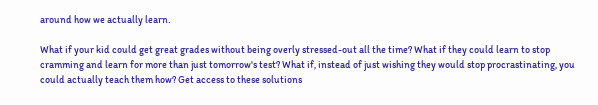around how we actually learn.

What if your kid could get great grades without being overly stressed-out all the time? What if they could learn to stop cramming and learn for more than just tomorrow's test? What if, instead of just wishing they would stop procrastinating, you could actually teach them how? Get access to these solutions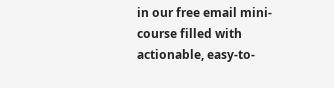in our free email mini-course filled with actionable, easy-to-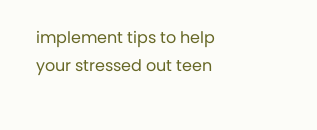implement tips to help your stressed out teen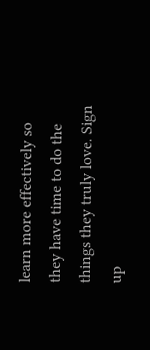learn more effectively so they have time to do the things they truly love. Sign up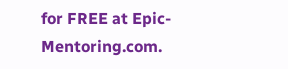for FREE at Epic-Mentoring.com.